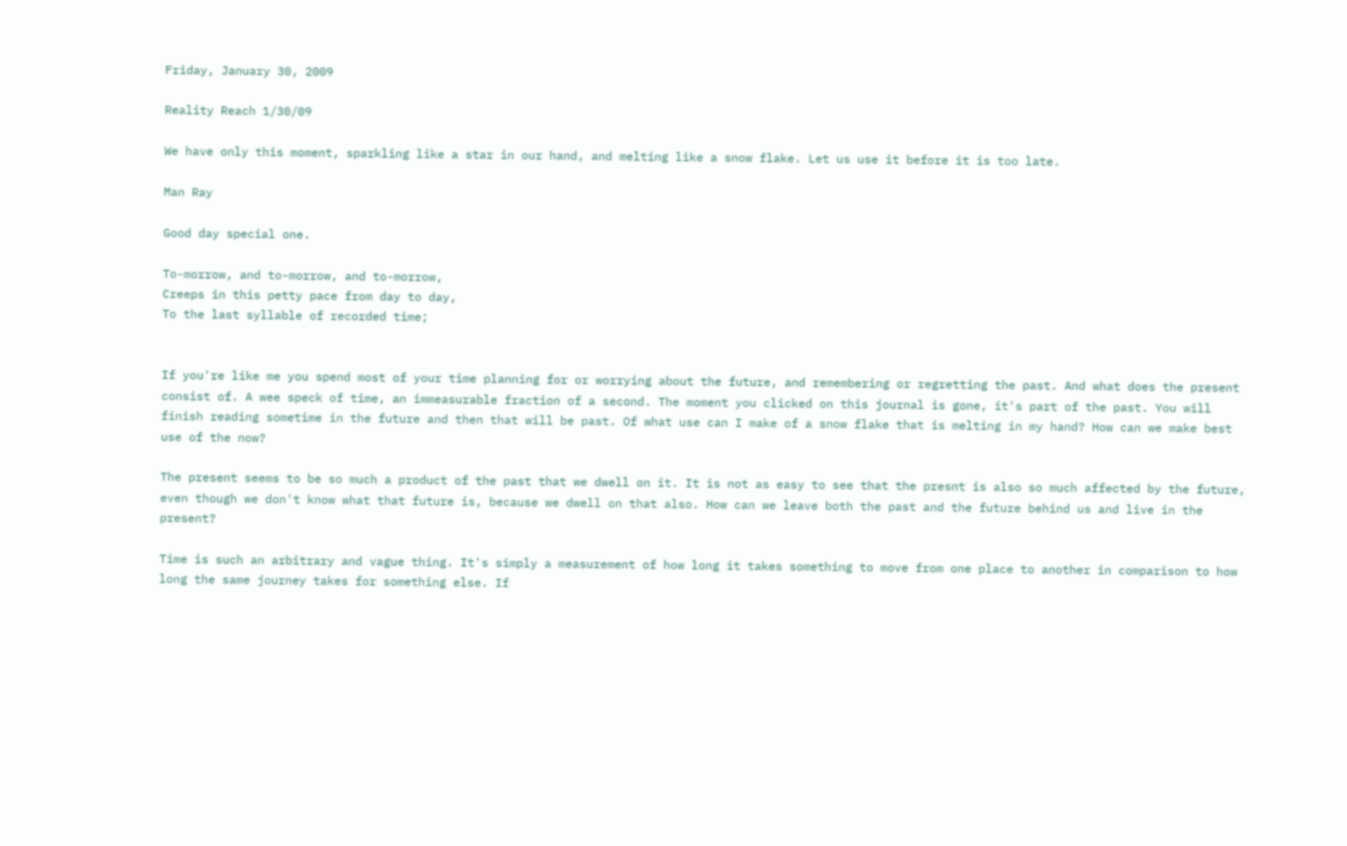Friday, January 30, 2009

Reality Reach 1/30/09

We have only this moment, sparkling like a star in our hand, and melting like a snow flake. Let us use it before it is too late.

Man Ray

Good day special one.

To-morrow, and to-morrow, and to-morrow,
Creeps in this petty pace from day to day,
To the last syllable of recorded time;


If you're like me you spend most of your time planning for or worrying about the future, and remembering or regretting the past. And what does the present consist of. A wee speck of time, an immeasurable fraction of a second. The moment you clicked on this journal is gone, it's part of the past. You will finish reading sometime in the future and then that will be past. Of what use can I make of a snow flake that is melting in my hand? How can we make best use of the now?

The present seems to be so much a product of the past that we dwell on it. It is not as easy to see that the presnt is also so much affected by the future, even though we don't know what that future is, because we dwell on that also. How can we leave both the past and the future behind us and live in the present?

Time is such an arbitrary and vague thing. It's simply a measurement of how long it takes something to move from one place to another in comparison to how long the same journey takes for something else. If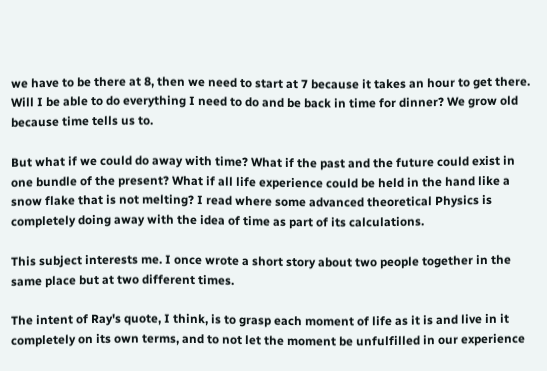we have to be there at 8, then we need to start at 7 because it takes an hour to get there. Will I be able to do everything I need to do and be back in time for dinner? We grow old because time tells us to.

But what if we could do away with time? What if the past and the future could exist in one bundle of the present? What if all life experience could be held in the hand like a snow flake that is not melting? I read where some advanced theoretical Physics is completely doing away with the idea of time as part of its calculations.

This subject interests me. I once wrote a short story about two people together in the same place but at two different times.

The intent of Ray's quote, I think, is to grasp each moment of life as it is and live in it completely on its own terms, and to not let the moment be unfulfilled in our experience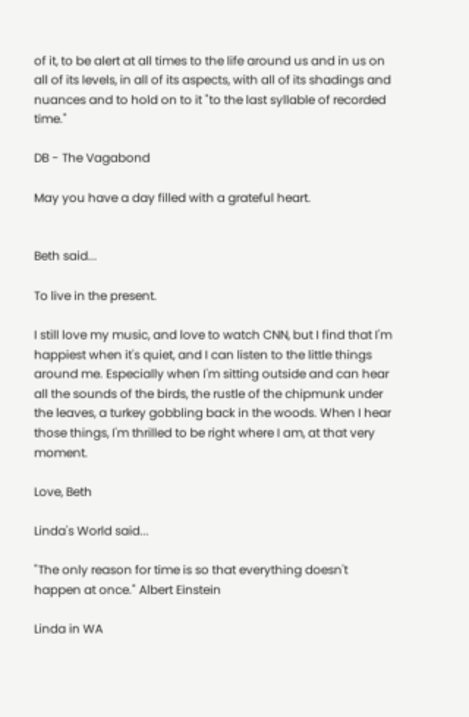of it, to be alert at all times to the life around us and in us on all of its levels, in all of its aspects, with all of its shadings and nuances and to hold on to it "to the last syllable of recorded time."

DB - The Vagabond

May you have a day filled with a grateful heart.


Beth said...

To live in the present.

I still love my music, and love to watch CNN, but I find that I'm happiest when it's quiet, and I can listen to the little things around me. Especially when I'm sitting outside and can hear all the sounds of the birds, the rustle of the chipmunk under the leaves, a turkey gobbling back in the woods. When I hear those things, I'm thrilled to be right where I am, at that very moment.

Love, Beth

Linda's World said...

"The only reason for time is so that everything doesn't happen at once." Albert Einstein

Linda in WA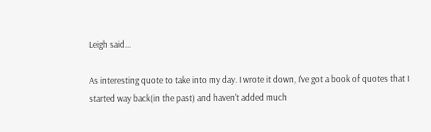Leigh said...

As interesting quote to take into my day. I wrote it down, I've got a book of quotes that I started way back(in the past) and haven't added much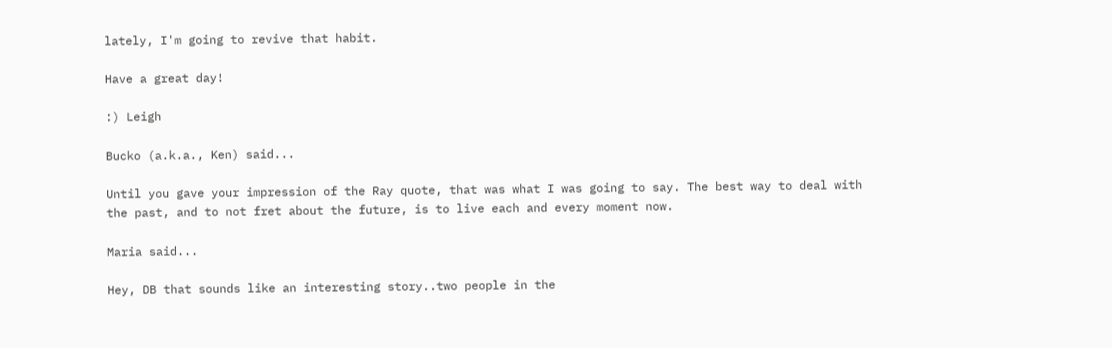lately, I'm going to revive that habit.

Have a great day!

:) Leigh

Bucko (a.k.a., Ken) said...

Until you gave your impression of the Ray quote, that was what I was going to say. The best way to deal with the past, and to not fret about the future, is to live each and every moment now.

Maria said...

Hey, DB that sounds like an interesting story..two people in the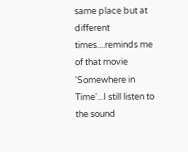same place but at different times....reminds me of that movie 'Somewhere in Time'...I still listen to the sound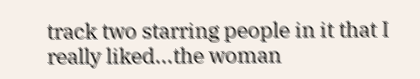track two starring people in it that I really liked...the woman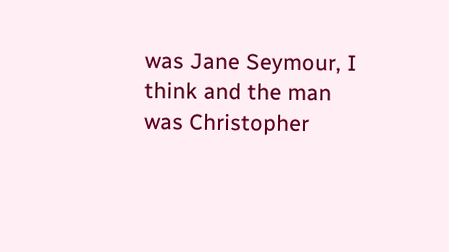was Jane Seymour, I think and the man was Christopher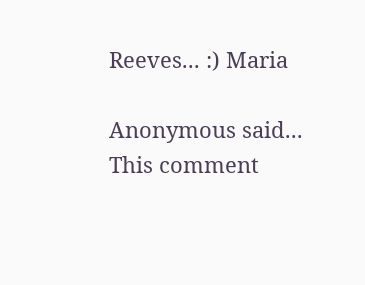Reeves... :) Maria

Anonymous said...
This comment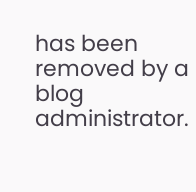has been removed by a blog administrator.